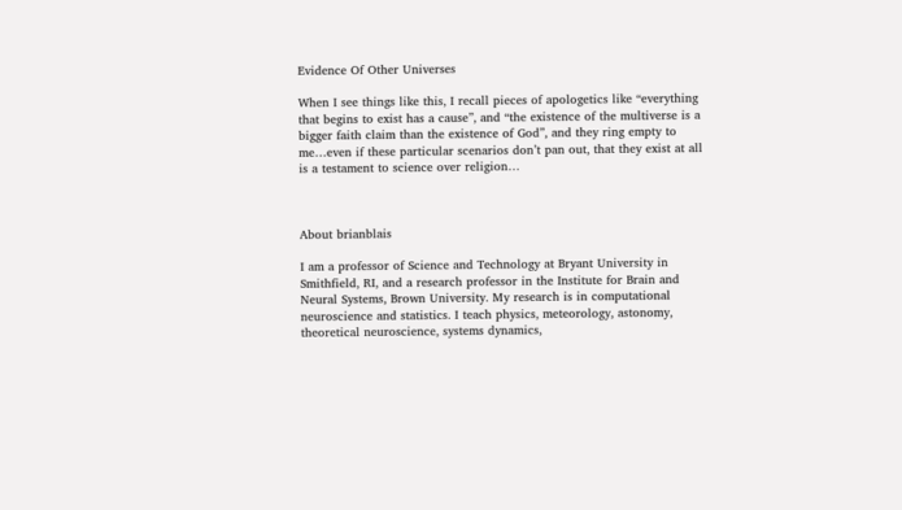Evidence Of Other Universes

When I see things like this, I recall pieces of apologetics like “everything that begins to exist has a cause”, and “the existence of the multiverse is a bigger faith claim than the existence of God”, and they ring empty to me…even if these particular scenarios don’t pan out, that they exist at all is a testament to science over religion…



About brianblais

I am a professor of Science and Technology at Bryant University in Smithfield, RI, and a research professor in the Institute for Brain and Neural Systems, Brown University. My research is in computational neuroscience and statistics. I teach physics, meteorology, astonomy, theoretical neuroscience, systems dynamics,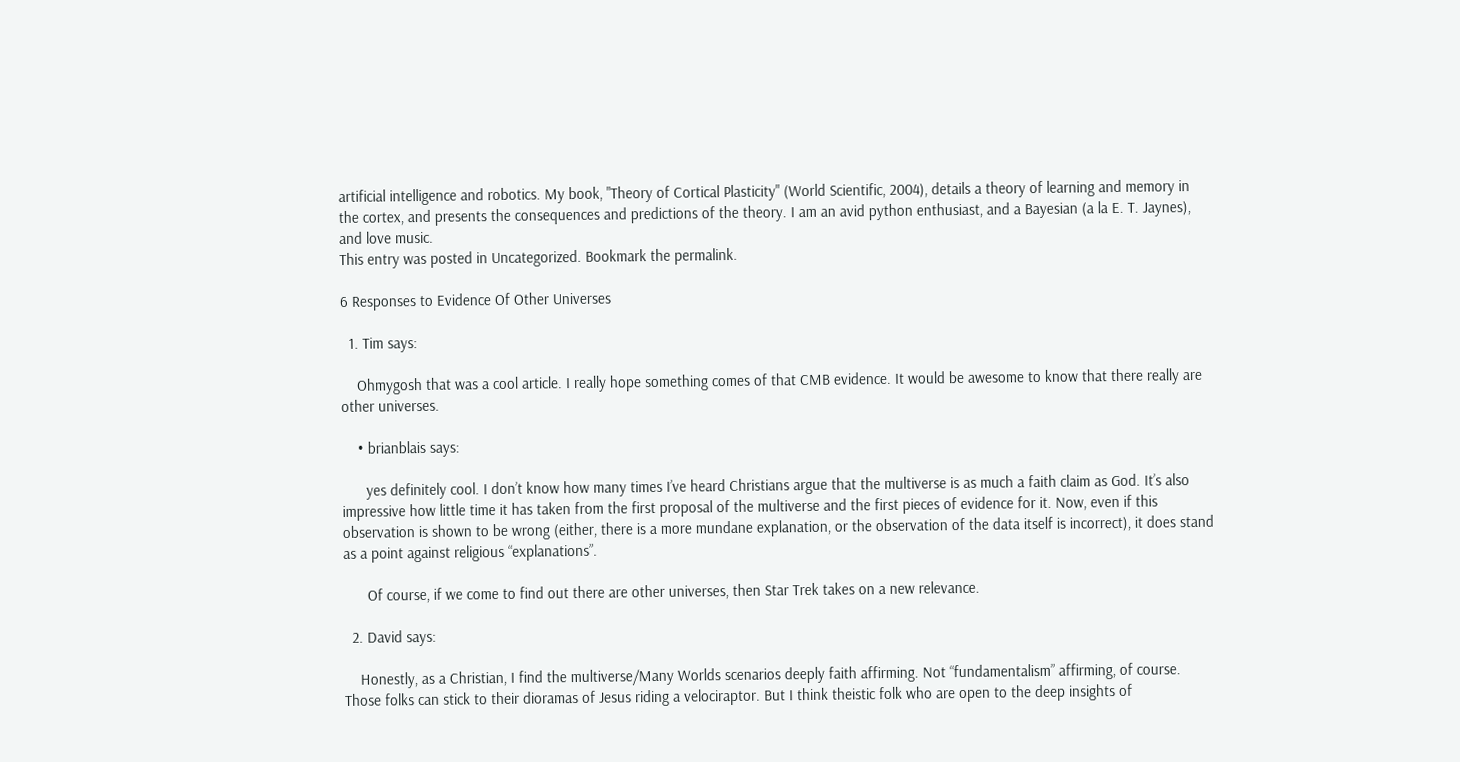artificial intelligence and robotics. My book, "Theory of Cortical Plasticity" (World Scientific, 2004), details a theory of learning and memory in the cortex, and presents the consequences and predictions of the theory. I am an avid python enthusiast, and a Bayesian (a la E. T. Jaynes), and love music.
This entry was posted in Uncategorized. Bookmark the permalink.

6 Responses to Evidence Of Other Universes

  1. Tim says:

    Ohmygosh that was a cool article. I really hope something comes of that CMB evidence. It would be awesome to know that there really are other universes.

    • brianblais says:

      yes definitely cool. I don’t know how many times I’ve heard Christians argue that the multiverse is as much a faith claim as God. It’s also impressive how little time it has taken from the first proposal of the multiverse and the first pieces of evidence for it. Now, even if this observation is shown to be wrong (either, there is a more mundane explanation, or the observation of the data itself is incorrect), it does stand as a point against religious “explanations”.

      Of course, if we come to find out there are other universes, then Star Trek takes on a new relevance.

  2. David says:

    Honestly, as a Christian, I find the multiverse/Many Worlds scenarios deeply faith affirming. Not “fundamentalism” affirming, of course. Those folks can stick to their dioramas of Jesus riding a velociraptor. But I think theistic folk who are open to the deep insights of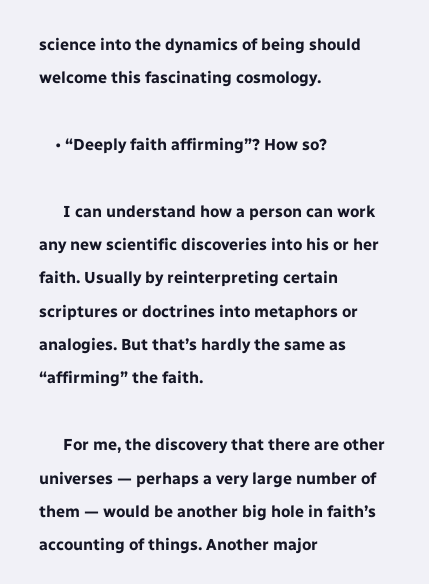science into the dynamics of being should welcome this fascinating cosmology.

    • “Deeply faith affirming”? How so?

      I can understand how a person can work any new scientific discoveries into his or her faith. Usually by reinterpreting certain scriptures or doctrines into metaphors or analogies. But that’s hardly the same as “affirming” the faith.

      For me, the discovery that there are other universes — perhaps a very large number of them — would be another big hole in faith’s accounting of things. Another major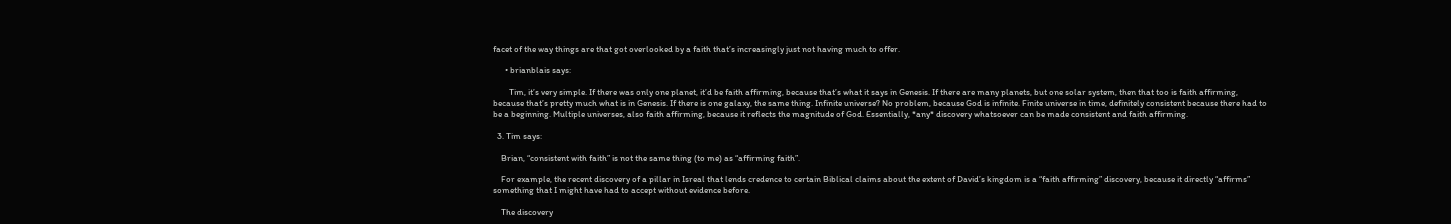facet of the way things are that got overlooked by a faith that’s increasingly just not having much to offer.

      • brianblais says:

        Tim, it’s very simple. If there was only one planet, it’d be faith affirming, because that’s what it says in Genesis. If there are many planets, but one solar system, then that too is faith affirming, because that’s pretty much what is in Genesis. If there is one galaxy, the same thing. Infinite universe? No problem, because God is infinite. Finite universe in time, definitely consistent because there had to be a beginning. Multiple universes, also faith affirming, because it reflects the magnitude of God. Essentially, *any* discovery whatsoever can be made consistent and faith affirming.

  3. Tim says:

    Brian, “consistent with faith” is not the same thing (to me) as “affirming faith”.

    For example, the recent discovery of a pillar in Isreal that lends credence to certain Biblical claims about the extent of David’s kingdom is a “faith affirming” discovery, because it directly “affirms” something that I might have had to accept without evidence before.

    The discovery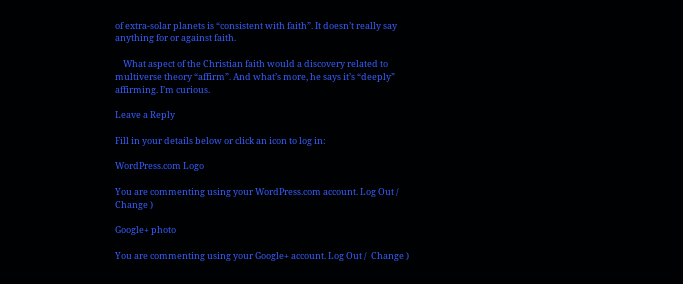of extra-solar planets is “consistent with faith”. It doesn’t really say anything for or against faith.

    What aspect of the Christian faith would a discovery related to multiverse theory “affirm”. And what’s more, he says it’s “deeply” affirming. I’m curious.

Leave a Reply

Fill in your details below or click an icon to log in:

WordPress.com Logo

You are commenting using your WordPress.com account. Log Out /  Change )

Google+ photo

You are commenting using your Google+ account. Log Out /  Change )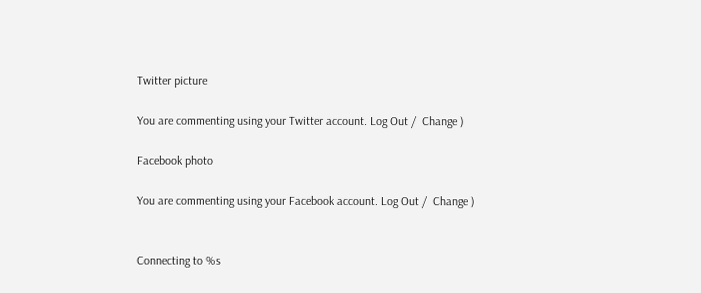Twitter picture

You are commenting using your Twitter account. Log Out /  Change )

Facebook photo

You are commenting using your Facebook account. Log Out /  Change )


Connecting to %s